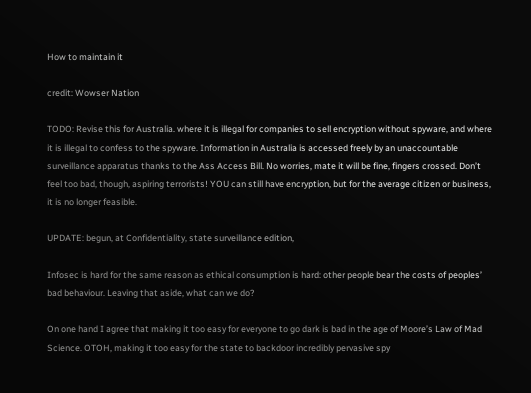How to maintain it

credit: Wowser Nation

TODO: Revise this for Australia. where it is illegal for companies to sell encryption without spyware, and where it is illegal to confess to the spyware. Information in Australia is accessed freely by an unaccountable surveillance apparatus thanks to the Ass Access Bill. No worries, mate it will be fine, fingers crossed. Don’t feel too bad, though, aspiring terrorists! YOU can still have encryption, but for the average citizen or business, it is no longer feasible.

UPDATE: begun, at Confidentiality, state surveillance edition,

Infosec is hard for the same reason as ethical consumption is hard: other people bear the costs of peoples’ bad behaviour. Leaving that aside, what can we do?

On one hand I agree that making it too easy for everyone to go dark is bad in the age of Moore’s Law of Mad Science. OTOH, making it too easy for the state to backdoor incredibly pervasive spy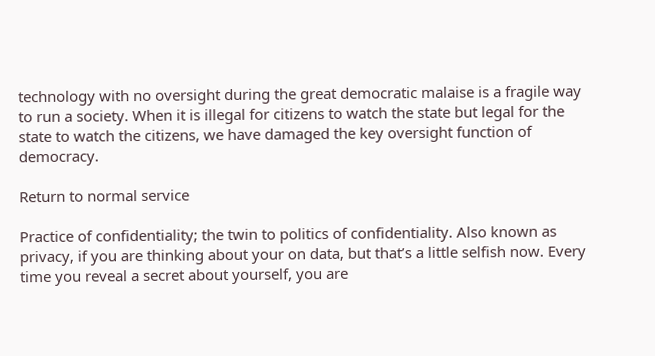technology with no oversight during the great democratic malaise is a fragile way to run a society. When it is illegal for citizens to watch the state but legal for the state to watch the citizens, we have damaged the key oversight function of democracy.

Return to normal service

Practice of confidentiality; the twin to politics of confidentiality. Also known as privacy, if you are thinking about your on data, but that’s a little selfish now. Every time you reveal a secret about yourself, you are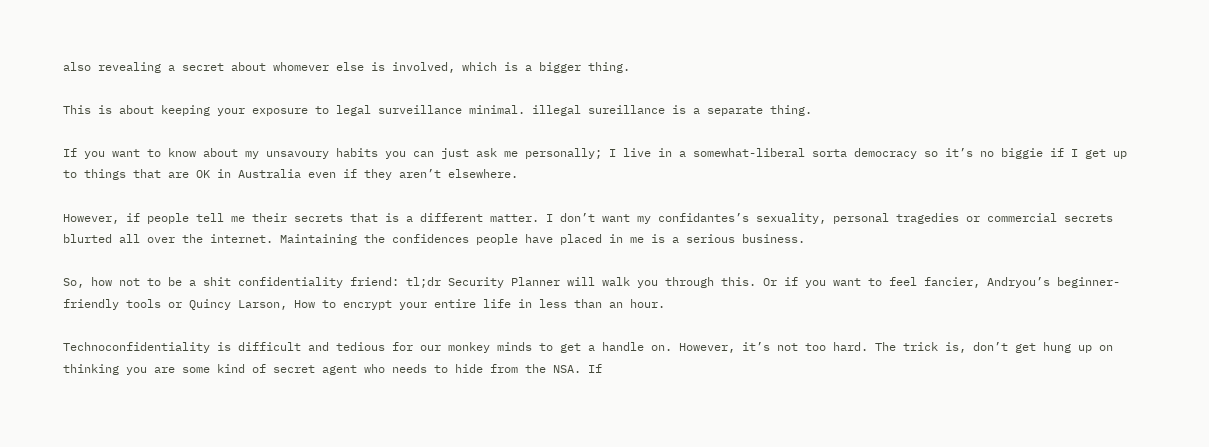also revealing a secret about whomever else is involved, which is a bigger thing.

This is about keeping your exposure to legal surveillance minimal. illegal sureillance is a separate thing.

If you want to know about my unsavoury habits you can just ask me personally; I live in a somewhat-liberal sorta democracy so it’s no biggie if I get up to things that are OK in Australia even if they aren’t elsewhere.

However, if people tell me their secrets that is a different matter. I don’t want my confidantes’s sexuality, personal tragedies or commercial secrets blurted all over the internet. Maintaining the confidences people have placed in me is a serious business.

So, how not to be a shit confidentiality friend: tl;dr Security Planner will walk you through this. Or if you want to feel fancier, Andryou’s beginner-friendly tools or Quincy Larson, How to encrypt your entire life in less than an hour.

Technoconfidentiality is difficult and tedious for our monkey minds to get a handle on. However, it’s not too hard. The trick is, don’t get hung up on thinking you are some kind of secret agent who needs to hide from the NSA. If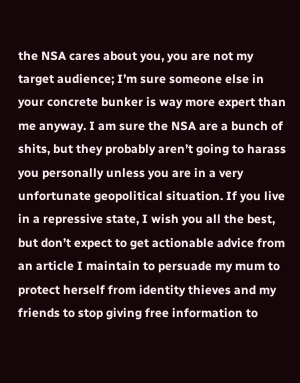the NSA cares about you, you are not my target audience; I’m sure someone else in your concrete bunker is way more expert than me anyway. I am sure the NSA are a bunch of shits, but they probably aren’t going to harass you personally unless you are in a very unfortunate geopolitical situation. If you live in a repressive state, I wish you all the best, but don’t expect to get actionable advice from an article I maintain to persuade my mum to protect herself from identity thieves and my friends to stop giving free information to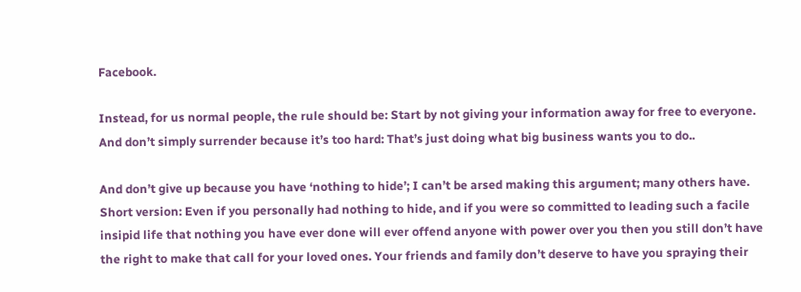Facebook.

Instead, for us normal people, the rule should be: Start by not giving your information away for free to everyone. And don’t simply surrender because it’s too hard: That’s just doing what big business wants you to do..

And don’t give up because you have ‘nothing to hide’; I can’t be arsed making this argument; many others have. Short version: Even if you personally had nothing to hide, and if you were so committed to leading such a facile insipid life that nothing you have ever done will ever offend anyone with power over you then you still don’t have the right to make that call for your loved ones. Your friends and family don’t deserve to have you spraying their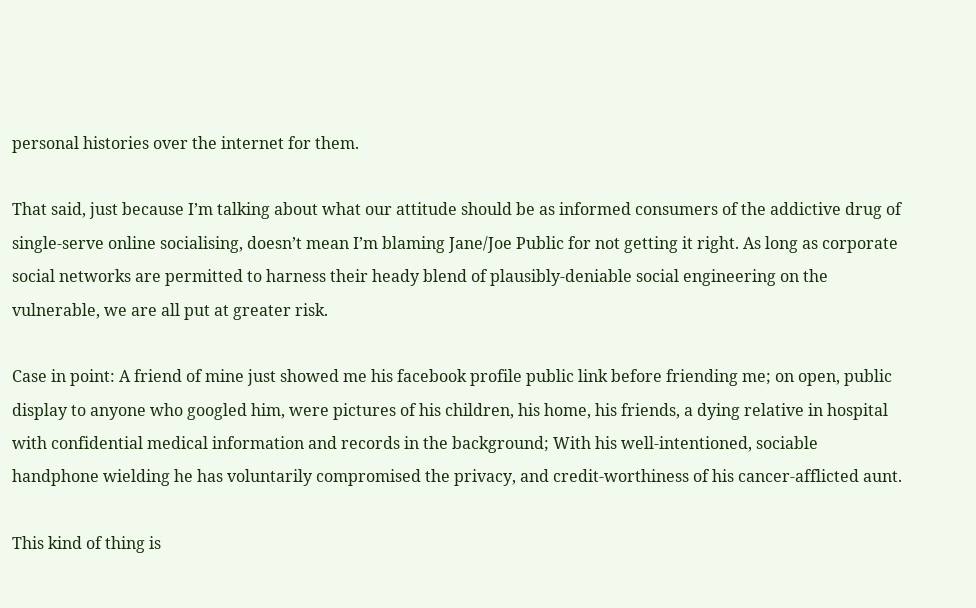personal histories over the internet for them.

That said, just because I’m talking about what our attitude should be as informed consumers of the addictive drug of single-serve online socialising, doesn’t mean I’m blaming Jane/Joe Public for not getting it right. As long as corporate social networks are permitted to harness their heady blend of plausibly-deniable social engineering on the vulnerable, we are all put at greater risk.

Case in point: A friend of mine just showed me his facebook profile public link before friending me; on open, public display to anyone who googled him, were pictures of his children, his home, his friends, a dying relative in hospital with confidential medical information and records in the background; With his well-intentioned, sociable handphone wielding he has voluntarily compromised the privacy, and credit-worthiness of his cancer-afflicted aunt.

This kind of thing is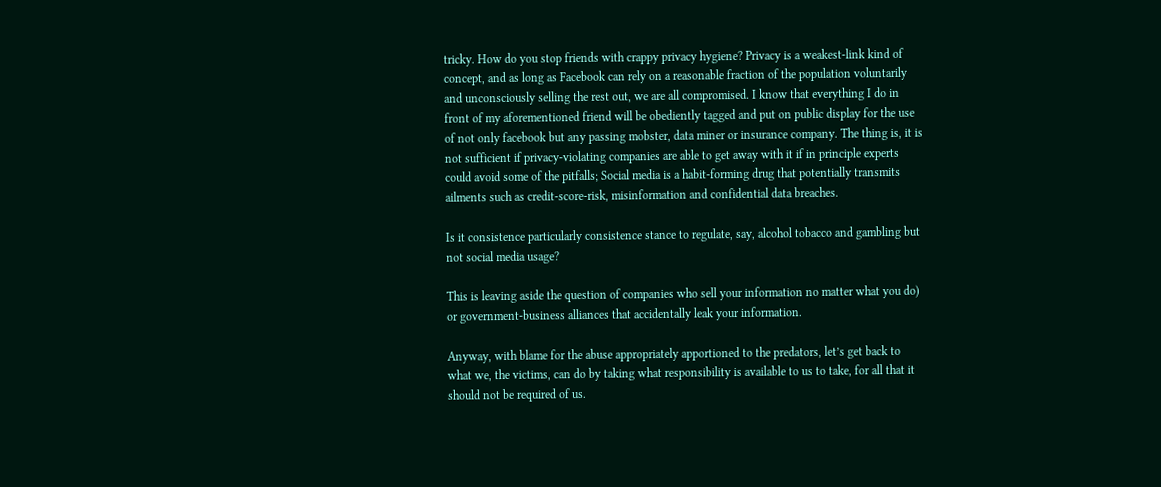tricky. How do you stop friends with crappy privacy hygiene? Privacy is a weakest-link kind of concept, and as long as Facebook can rely on a reasonable fraction of the population voluntarily and unconsciously selling the rest out, we are all compromised. I know that everything I do in front of my aforementioned friend will be obediently tagged and put on public display for the use of not only facebook but any passing mobster, data miner or insurance company. The thing is, it is not sufficient if privacy-violating companies are able to get away with it if in principle experts could avoid some of the pitfalls; Social media is a habit-forming drug that potentially transmits ailments such as credit-score-risk, misinformation and confidential data breaches.

Is it consistence particularly consistence stance to regulate, say, alcohol tobacco and gambling but not social media usage?

This is leaving aside the question of companies who sell your information no matter what you do) or government-business alliances that accidentally leak your information.

Anyway, with blame for the abuse appropriately apportioned to the predators, let’s get back to what we, the victims, can do by taking what responsibility is available to us to take, for all that it should not be required of us.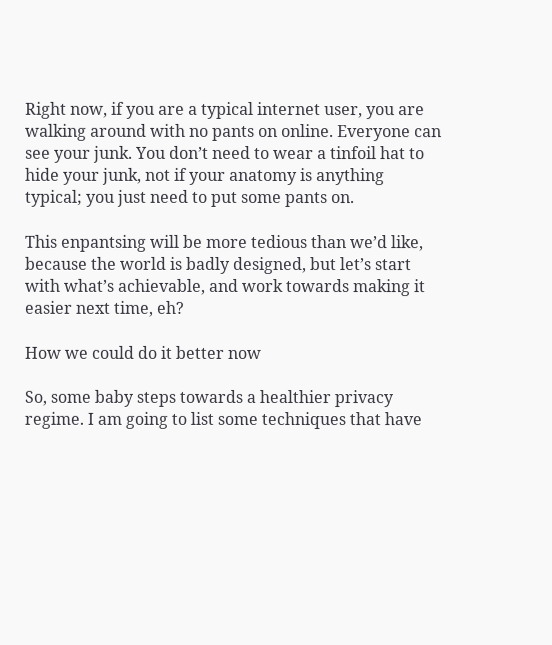Right now, if you are a typical internet user, you are walking around with no pants on online. Everyone can see your junk. You don’t need to wear a tinfoil hat to hide your junk, not if your anatomy is anything typical; you just need to put some pants on.

This enpantsing will be more tedious than we’d like, because the world is badly designed, but let’s start with what’s achievable, and work towards making it easier next time, eh?

How we could do it better now

So, some baby steps towards a healthier privacy regime. I am going to list some techniques that have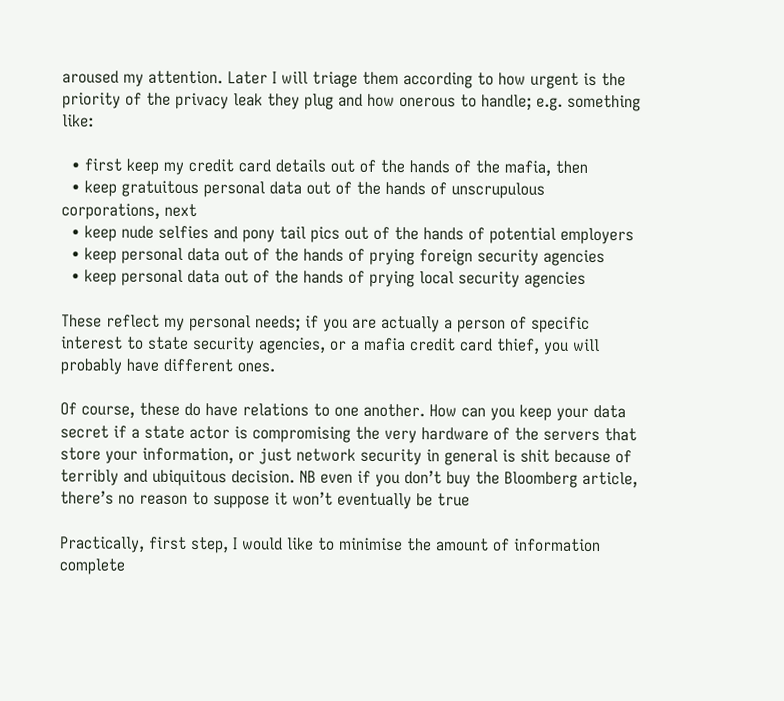aroused my attention. Later I will triage them according to how urgent is the priority of the privacy leak they plug and how onerous to handle; e.g. something like:

  • first keep my credit card details out of the hands of the mafia, then
  • keep gratuitous personal data out of the hands of unscrupulous corporations, next
  • keep nude selfies and pony tail pics out of the hands of potential employers
  • keep personal data out of the hands of prying foreign security agencies
  • keep personal data out of the hands of prying local security agencies

These reflect my personal needs; if you are actually a person of specific interest to state security agencies, or a mafia credit card thief, you will probably have different ones.

Of course, these do have relations to one another. How can you keep your data secret if a state actor is compromising the very hardware of the servers that store your information, or just network security in general is shit because of terribly and ubiquitous decision. NB even if you don’t buy the Bloomberg article, there’s no reason to suppose it won’t eventually be true

Practically, first step, I would like to minimise the amount of information complete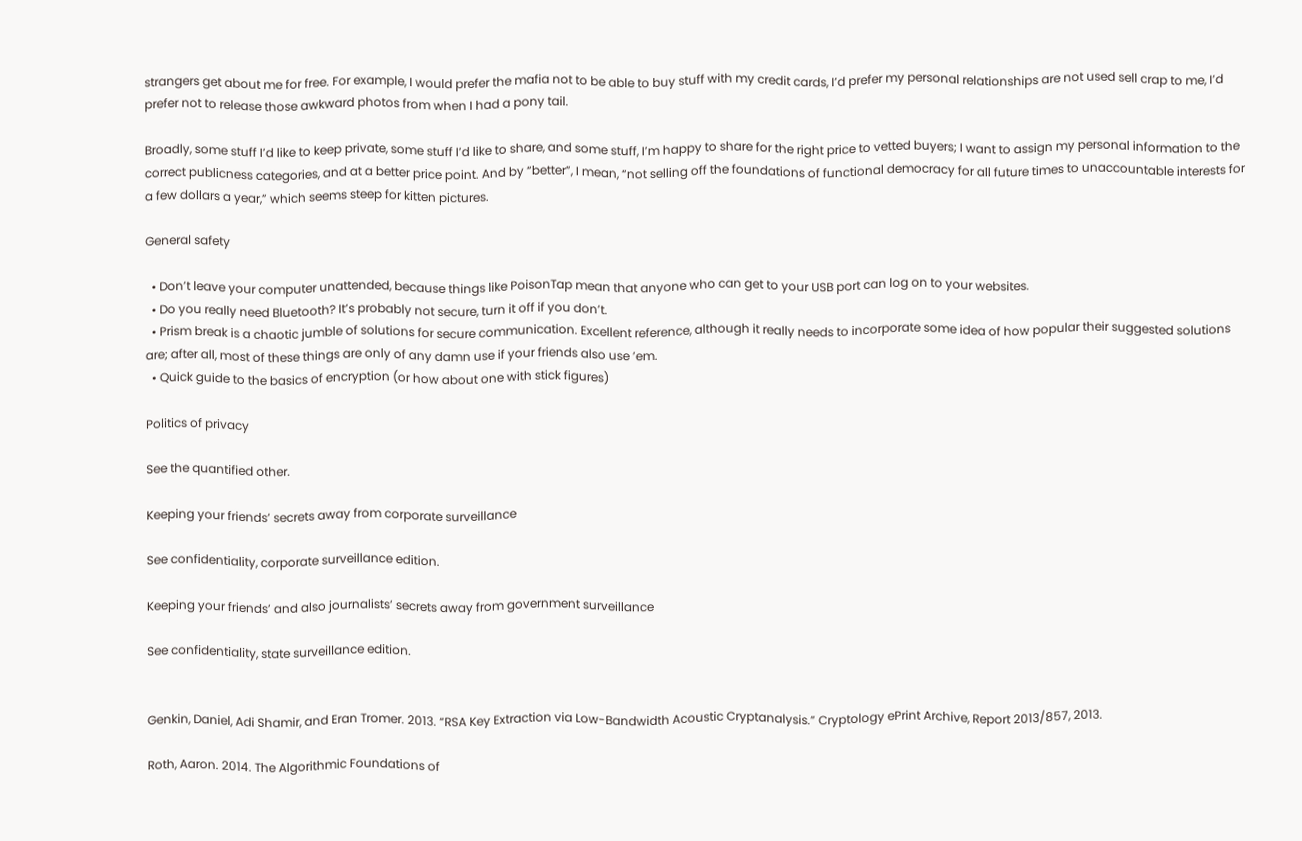strangers get about me for free. For example, I would prefer the mafia not to be able to buy stuff with my credit cards, I’d prefer my personal relationships are not used sell crap to me, I’d prefer not to release those awkward photos from when I had a pony tail.

Broadly, some stuff I’d like to keep private, some stuff I’d like to share, and some stuff, I’m happy to share for the right price to vetted buyers; I want to assign my personal information to the correct publicness categories, and at a better price point. And by “better”, I mean, “not selling off the foundations of functional democracy for all future times to unaccountable interests for a few dollars a year,” which seems steep for kitten pictures.

General safety

  • Don’t leave your computer unattended, because things like PoisonTap mean that anyone who can get to your USB port can log on to your websites.
  • Do you really need Bluetooth? It’s probably not secure, turn it off if you don’t.
  • Prism break is a chaotic jumble of solutions for secure communication. Excellent reference, although it really needs to incorporate some idea of how popular their suggested solutions are; after all, most of these things are only of any damn use if your friends also use ’em.
  • Quick guide to the basics of encryption (or how about one with stick figures)

Politics of privacy

See the quantified other.

Keeping your friends’ secrets away from corporate surveillance

See confidentiality, corporate surveillance edition.

Keeping your friends’ and also journalists’ secrets away from government surveillance

See confidentiality, state surveillance edition.


Genkin, Daniel, Adi Shamir, and Eran Tromer. 2013. “RSA Key Extraction via Low-Bandwidth Acoustic Cryptanalysis.” Cryptology ePrint Archive, Report 2013/857, 2013.

Roth, Aaron. 2014. The Algorithmic Foundations of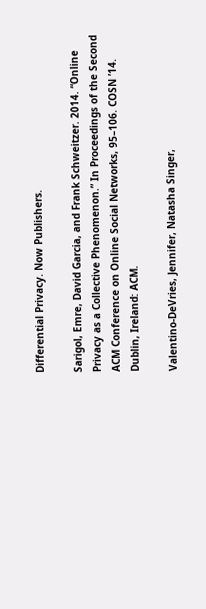Differential Privacy. Now Publishers.

Sarigol, Emre, David Garcia, and Frank Schweitzer. 2014. “Online Privacy as a Collective Phenomenon.” In Proceedings of the Second ACM Conference on Online Social Networks, 95–106. COSN ’14. Dublin, Ireland: ACM.

Valentino-DeVries, Jennifer, Natasha Singer,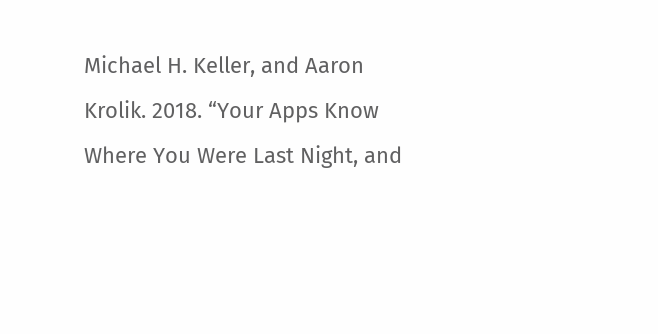Michael H. Keller, and Aaron Krolik. 2018. “Your Apps Know Where You Were Last Night, and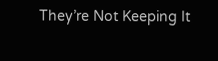They’re Not Keeping It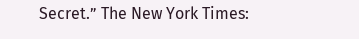Secret.” The New York Times: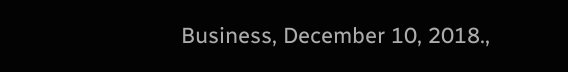Business, December 10, 2018.,